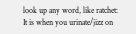look up any word, like ratchet:
It is when you urinate/jizz on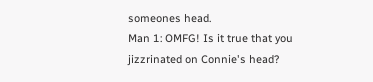someones head.
Man 1: OMFG! Is it true that you jizzrinated on Connie's head?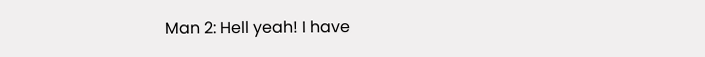Man 2: Hell yeah! I have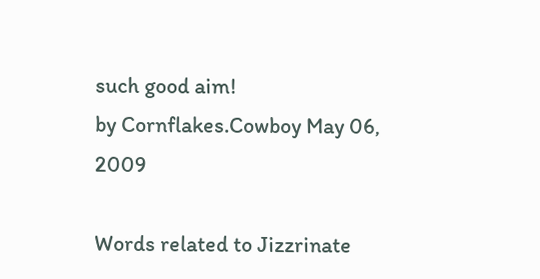such good aim!
by Cornflakes.Cowboy May 06, 2009

Words related to Jizzrinate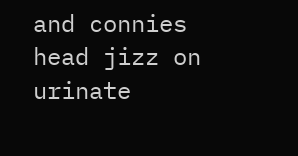and connies head jizz on urinate